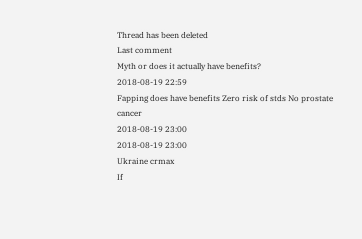Thread has been deleted
Last comment
Myth or does it actually have benefits?
2018-08-19 22:59
Fapping does have benefits Zero risk of stds No prostate cancer
2018-08-19 23:00
2018-08-19 23:00
Ukraine crmax
If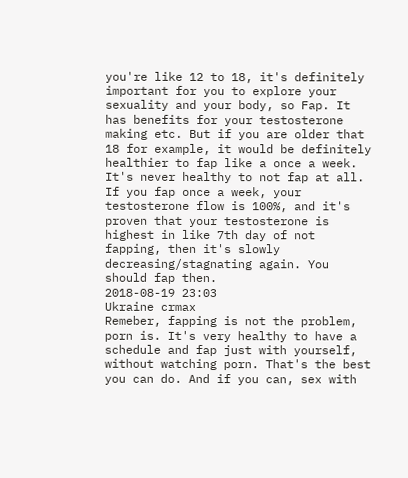you're like 12 to 18, it's definitely important for you to explore your sexuality and your body, so Fap. It has benefits for your testosterone making etc. But if you are older that 18 for example, it would be definitely healthier to fap like a once a week. It's never healthy to not fap at all. If you fap once a week, your testosterone flow is 100%, and it's proven that your testosterone is highest in like 7th day of not fapping, then it's slowly decreasing/stagnating again. You should fap then.
2018-08-19 23:03
Ukraine crmax
Remeber, fapping is not the problem, porn is. It's very healthy to have a schedule and fap just with yourself, without watching porn. That's the best you can do. And if you can, sex with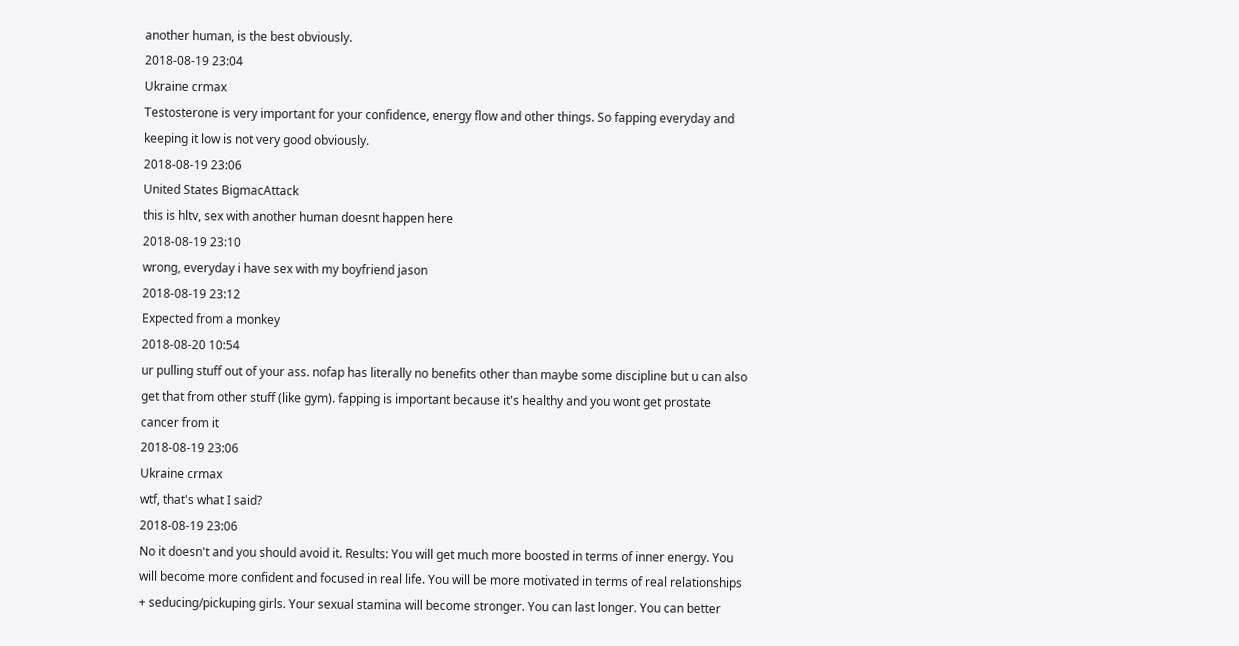another human, is the best obviously.
2018-08-19 23:04
Ukraine crmax
Testosterone is very important for your confidence, energy flow and other things. So fapping everyday and keeping it low is not very good obviously.
2018-08-19 23:06
United States BigmacAttack
this is hltv, sex with another human doesnt happen here
2018-08-19 23:10
wrong, everyday i have sex with my boyfriend jason
2018-08-19 23:12
Expected from a monkey
2018-08-20 10:54
ur pulling stuff out of your ass. nofap has literally no benefits other than maybe some discipline but u can also get that from other stuff (like gym). fapping is important because it's healthy and you wont get prostate cancer from it
2018-08-19 23:06
Ukraine crmax
wtf, that's what I said?
2018-08-19 23:06
No it doesn't and you should avoid it. Results: You will get much more boosted in terms of inner energy. You will become more confident and focused in real life. You will be more motivated in terms of real relationships + seducing/pickuping girls. Your sexual stamina will become stronger. You can last longer. You can better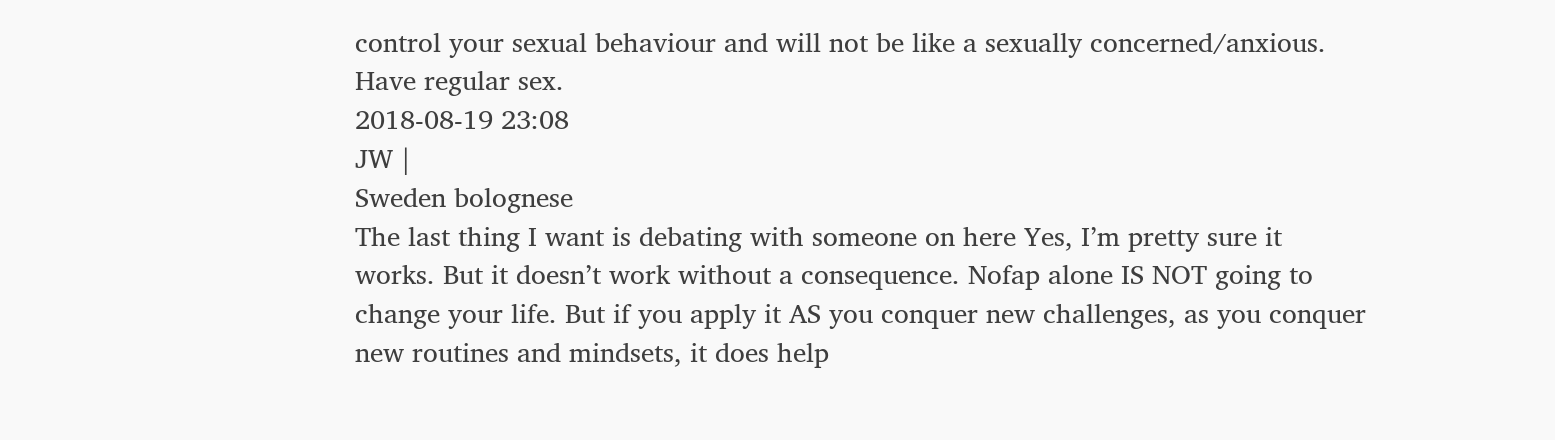control your sexual behaviour and will not be like a sexually concerned/anxious. Have regular sex.
2018-08-19 23:08
JW |
Sweden bolognese
The last thing I want is debating with someone on here Yes, I’m pretty sure it works. But it doesn’t work without a consequence. Nofap alone IS NOT going to change your life. But if you apply it AS you conquer new challenges, as you conquer new routines and mindsets, it does help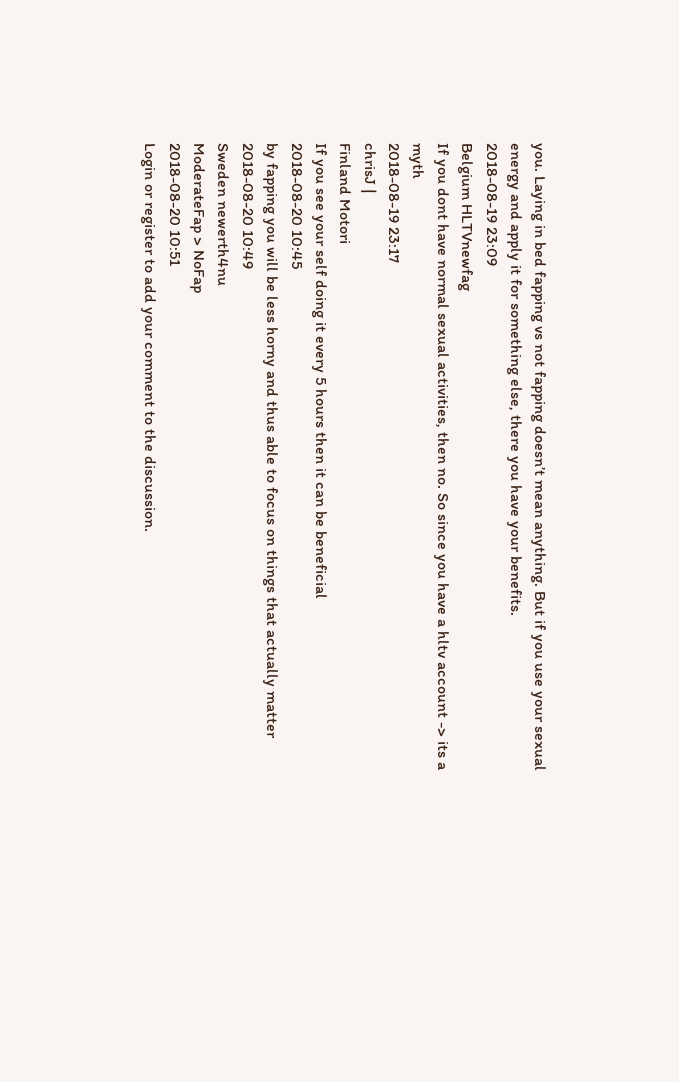you. Laying in bed fapping vs not fapping doesn’t mean anything. But if you use your sexual energy and apply it for something else, there you have your benefits.
2018-08-19 23:09
Belgium HLTVnewfag
If you dont have normal sexual activities, then no. So since you have a hltv account -> its a myth
2018-08-19 23:17
chrisJ |
Finland Motori
If you see your self doing it every 5 hours then it can be beneficial
2018-08-20 10:45
by fapping you will be less horny and thus able to focus on things that actually matter
2018-08-20 10:49
Sweden newerth4nu
ModerateFap > NoFap
2018-08-20 10:51
Login or register to add your comment to the discussion.